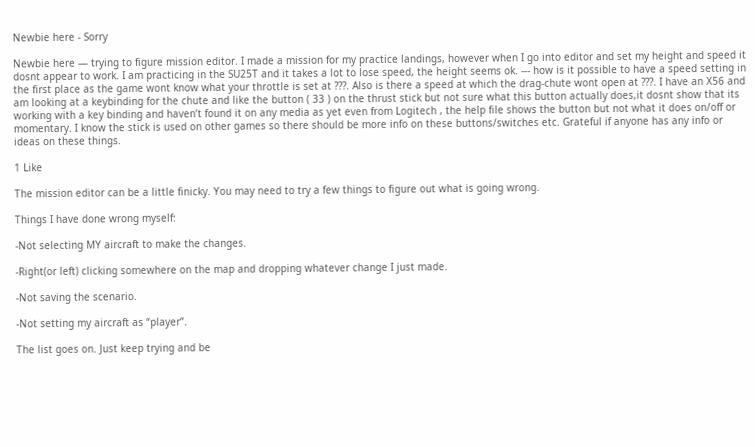Newbie here - Sorry

Newbie here — trying to figure mission editor. I made a mission for my practice landings, however when I go into editor and set my height and speed it dosnt appear to work. I am practicing in the SU25T and it takes a lot to lose speed, the height seems ok. --- how is it possible to have a speed setting in the first place as the game wont know what your throttle is set at ???. Also is there a speed at which the drag-chute wont open at ???. I have an X56 and am looking at a keybinding for the chute and like the button ( 33 ) on the thrust stick but not sure what this button actually does,it dosnt show that its working with a key binding and haven’t found it on any media as yet even from Logitech , the help file shows the button but not what it does on/off or momentary. I know the stick is used on other games so there should be more info on these buttons/switches etc. Grateful if anyone has any info or ideas on these things.

1 Like

The mission editor can be a little finicky. You may need to try a few things to figure out what is going wrong.

Things I have done wrong myself:

-Not selecting MY aircraft to make the changes.

-Right(or left) clicking somewhere on the map and dropping whatever change I just made.

-Not saving the scenario.

-Not setting my aircraft as “player”.

The list goes on. Just keep trying and be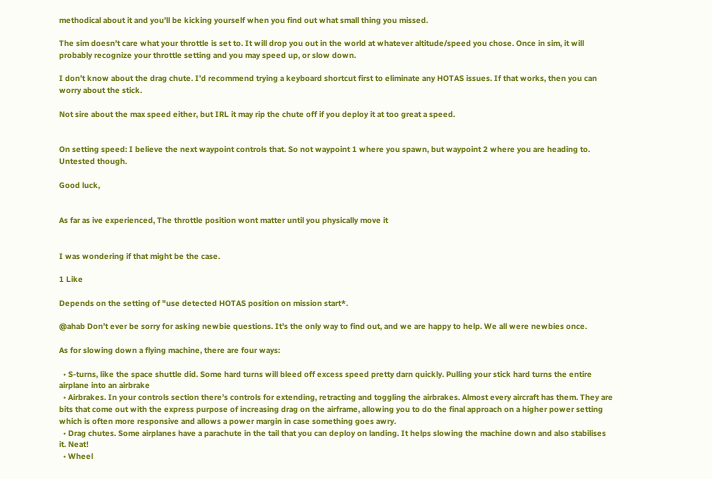methodical about it and you’ll be kicking yourself when you find out what small thing you missed.

The sim doesn’t care what your throttle is set to. It will drop you out in the world at whatever altitude/speed you chose. Once in sim, it will probably recognize your throttle setting and you may speed up, or slow down.

I don’t know about the drag chute. I’d recommend trying a keyboard shortcut first to eliminate any HOTAS issues. If that works, then you can worry about the stick.

Not sire about the max speed either, but IRL it may rip the chute off if you deploy it at too great a speed.


On setting speed: I believe the next waypoint controls that. So not waypoint 1 where you spawn, but waypoint 2 where you are heading to. Untested though.

Good luck,


As far as ive experienced, The throttle position wont matter until you physically move it


I was wondering if that might be the case.

1 Like

Depends on the setting of "use detected HOTAS position on mission start*.

@ahab Don’t ever be sorry for asking newbie questions. It’s the only way to find out, and we are happy to help. We all were newbies once.

As for slowing down a flying machine, there are four ways:

  • S-turns, like the space shuttle did. Some hard turns will bleed off excess speed pretty darn quickly. Pulling your stick hard turns the entire airplane into an airbrake
  • Airbrakes. In your controls section there’s controls for extending, retracting and toggling the airbrakes. Almost every aircraft has them. They are bits that come out with the express purpose of increasing drag on the airframe, allowing you to do the final approach on a higher power setting which is often more responsive and allows a power margin in case something goes awry.
  • Drag chutes. Some airplanes have a parachute in the tail that you can deploy on landing. It helps slowing the machine down and also stabilises it. Neat!
  • Wheel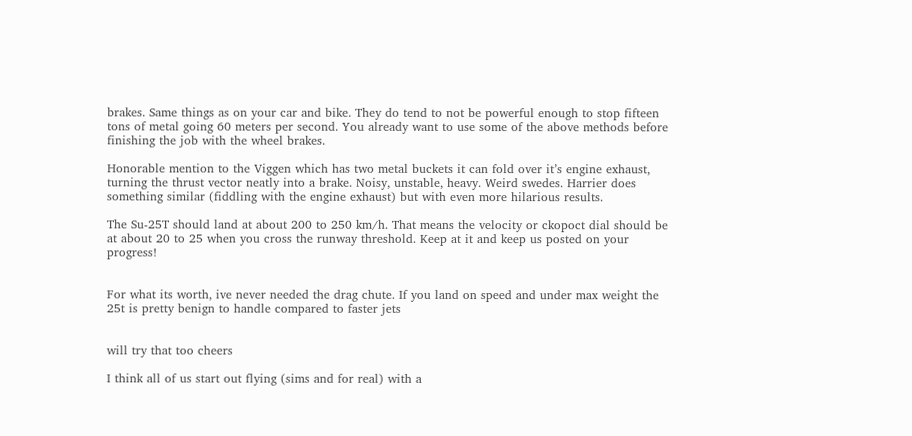brakes. Same things as on your car and bike. They do tend to not be powerful enough to stop fifteen tons of metal going 60 meters per second. You already want to use some of the above methods before finishing the job with the wheel brakes.

Honorable mention to the Viggen which has two metal buckets it can fold over it’s engine exhaust, turning the thrust vector neatly into a brake. Noisy, unstable, heavy. Weird swedes. Harrier does something similar (fiddling with the engine exhaust) but with even more hilarious results.

The Su-25T should land at about 200 to 250 km/h. That means the velocity or ckopoct dial should be at about 20 to 25 when you cross the runway threshold. Keep at it and keep us posted on your progress!


For what its worth, ive never needed the drag chute. If you land on speed and under max weight the 25t is pretty benign to handle compared to faster jets


will try that too cheers

I think all of us start out flying (sims and for real) with a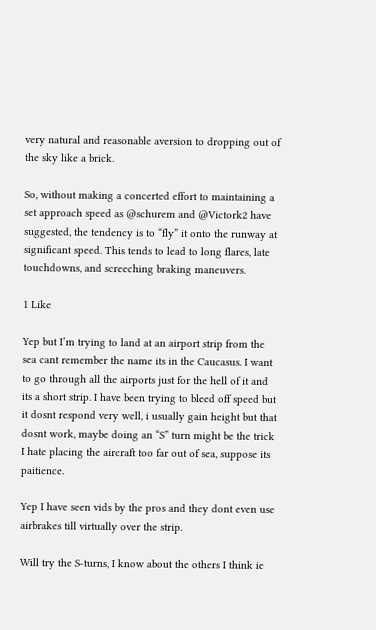very natural and reasonable aversion to dropping out of the sky like a brick.

So, without making a concerted effort to maintaining a set approach speed as @schurem and @Victork2 have suggested, the tendency is to “fly” it onto the runway at significant speed. This tends to lead to long flares, late touchdowns, and screeching braking maneuvers.

1 Like

Yep but I’m trying to land at an airport strip from the sea cant remember the name its in the Caucasus. I want to go through all the airports just for the hell of it and its a short strip. I have been trying to bleed off speed but it dosnt respond very well, i usually gain height but that dosnt work, maybe doing an “S” turn might be the trick I hate placing the aircraft too far out of sea, suppose its paitience.

Yep I have seen vids by the pros and they dont even use airbrakes till virtually over the strip.

Will try the S-turns, I know about the others I think ie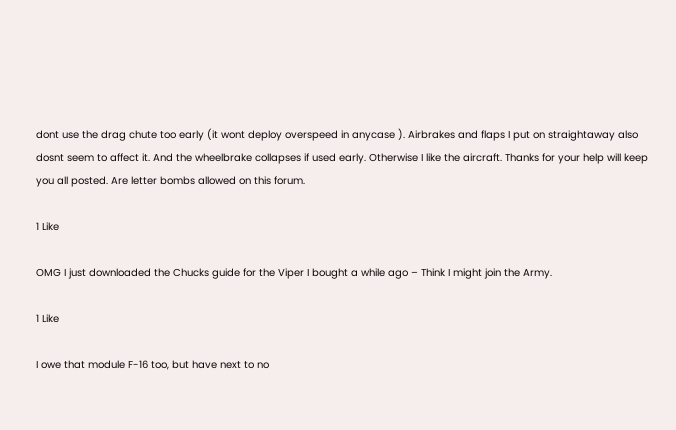dont use the drag chute too early (it wont deploy overspeed in anycase ). Airbrakes and flaps I put on straightaway also dosnt seem to affect it. And the wheelbrake collapses if used early. Otherwise I like the aircraft. Thanks for your help will keep you all posted. Are letter bombs allowed on this forum.

1 Like

OMG I just downloaded the Chucks guide for the Viper I bought a while ago – Think I might join the Army.

1 Like

I owe that module F-16 too, but have next to no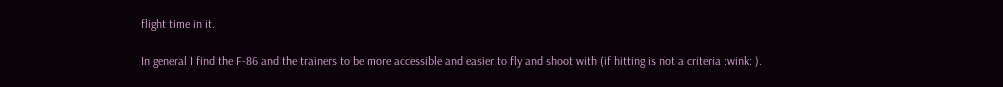flight time in it.

In general I find the F-86 and the trainers to be more accessible and easier to fly and shoot with (if hitting is not a criteria :wink: ).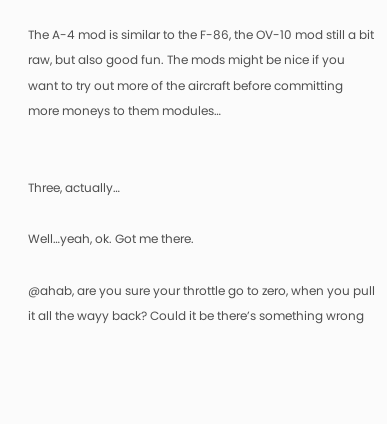The A-4 mod is similar to the F-86, the OV-10 mod still a bit raw, but also good fun. The mods might be nice if you want to try out more of the aircraft before committing more moneys to them modules…


Three, actually…

Well…yeah, ok. Got me there.

@ahab, are you sure your throttle go to zero, when you pull it all the wayy back? Could it be there’s something wrong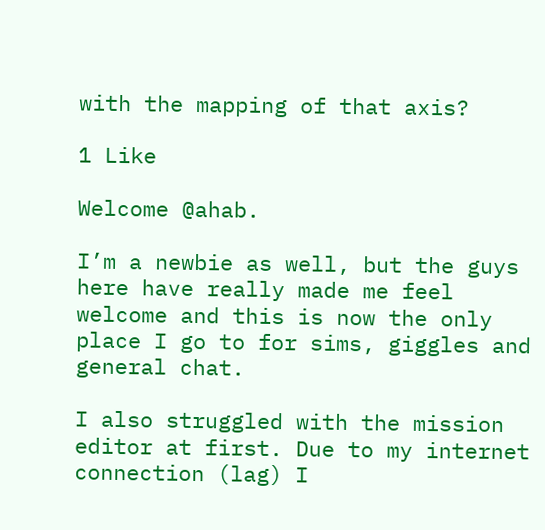with the mapping of that axis?

1 Like

Welcome @ahab.

I’m a newbie as well, but the guys here have really made me feel welcome and this is now the only place I go to for sims, giggles and general chat.

I also struggled with the mission editor at first. Due to my internet connection (lag) I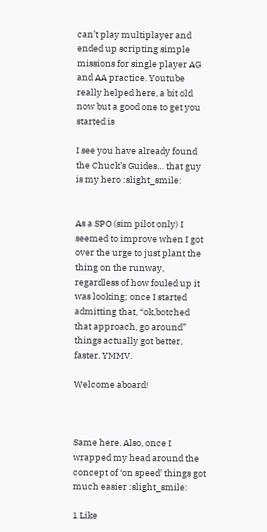can’t play multiplayer and ended up scripting simple missions for single player AG and AA practice. Youtube really helped here, a bit old now but a good one to get you started is

I see you have already found the Chuck’s Guides… that guy is my hero :slight_smile:


As a SPO (sim pilot only) I seemed to improve when I got over the urge to just plant the thing on the runway, regardless of how fouled up it was looking; once I started admitting that, “ok,botched that approach, go around” things actually got better, faster. YMMV.

Welcome aboard!



Same here. Also, once I wrapped my head around the concept of ‘on speed’ things got much easier :slight_smile:

1 Like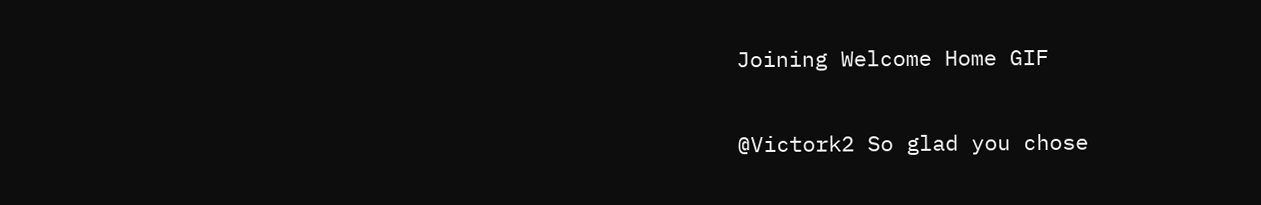Joining Welcome Home GIF


@Victork2 So glad you chose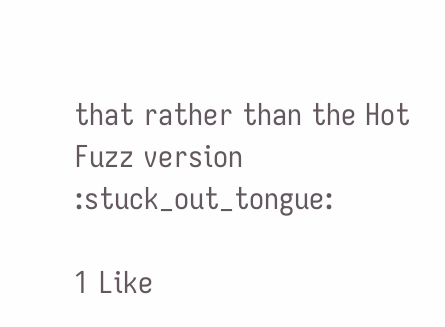that rather than the Hot Fuzz version :stuck_out_tongue:

1 Like